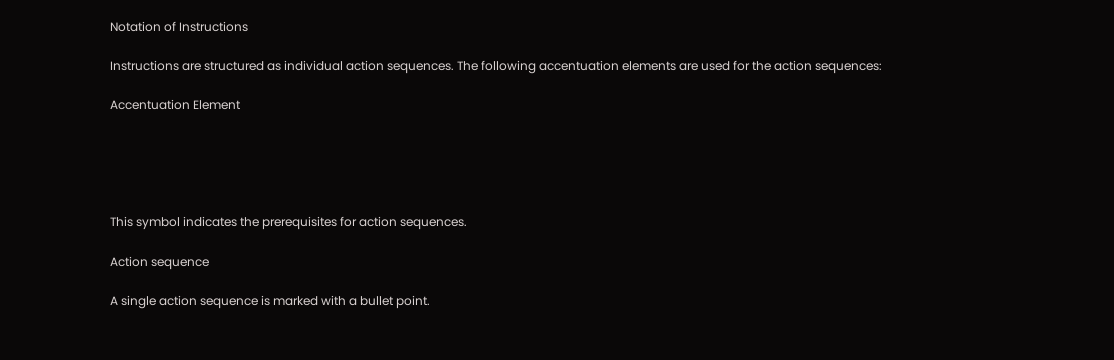Notation of Instructions

Instructions are structured as individual action sequences. The following accentuation elements are used for the action sequences:

Accentuation Element





This symbol indicates the prerequisites for action sequences.

Action sequence

A single action sequence is marked with a bullet point.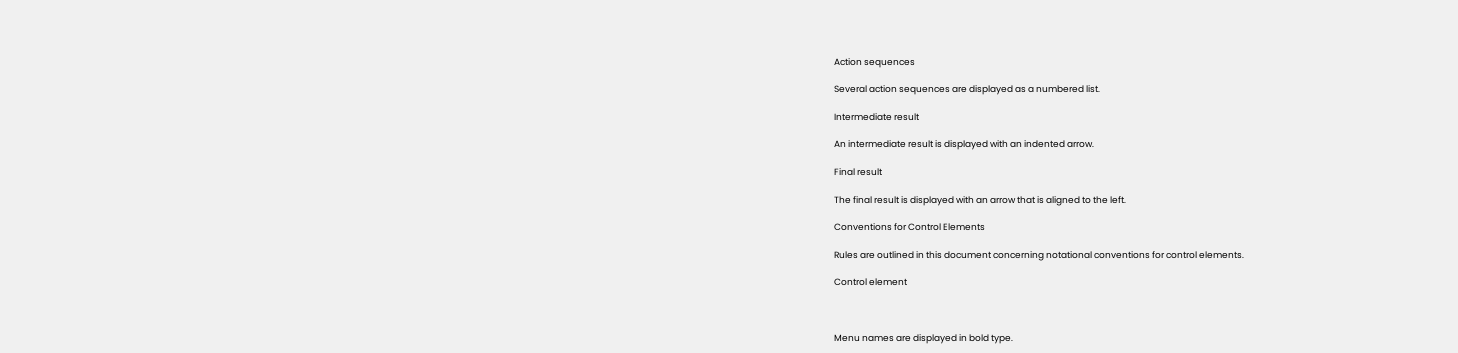Action sequences

Several action sequences are displayed as a numbered list.

Intermediate result

An intermediate result is displayed with an indented arrow.

Final result

The final result is displayed with an arrow that is aligned to the left.

Conventions for Control Elements

Rules are outlined in this document concerning notational conventions for control elements.

Control element



Menu names are displayed in bold type.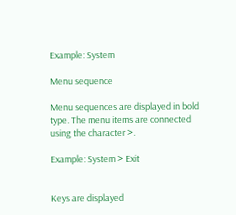Example: System

Menu sequence

Menu sequences are displayed in bold type. The menu items are connected using the character >.

Example: System > Exit


Keys are displayed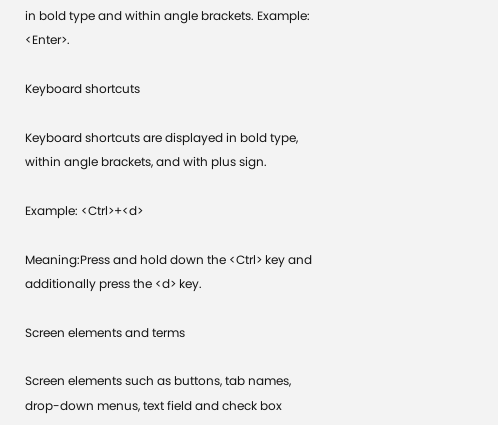in bold type and within angle brackets. Example: <Enter>.

Keyboard shortcuts

Keyboard shortcuts are displayed in bold type, within angle brackets, and with plus sign.

Example: <Ctrl>+<d>

Meaning:Press and hold down the <Ctrl> key and additionally press the <d> key.

Screen elements and terms

Screen elements such as buttons, tab names, drop-down menus, text field and check box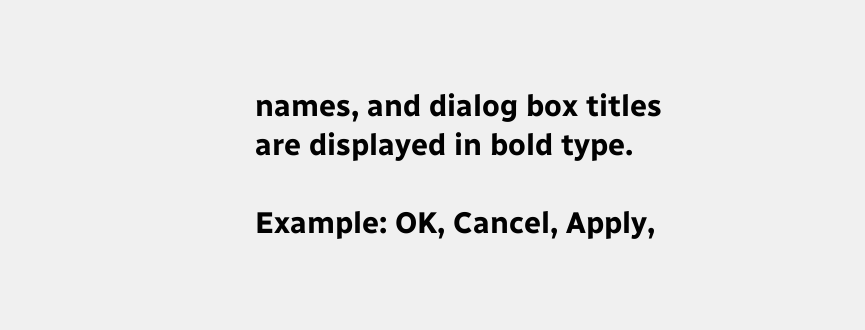names, and dialog box titles are displayed in bold type.

Example: OK, Cancel, Apply,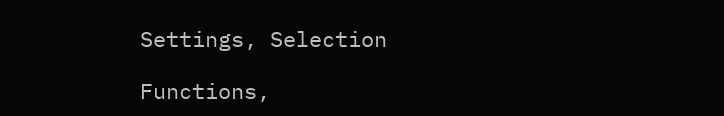Settings, Selection

Functions,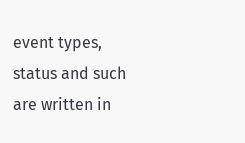event types, status and such are written in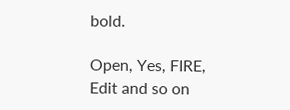bold.

Open, Yes, FIRE, Edit and so on